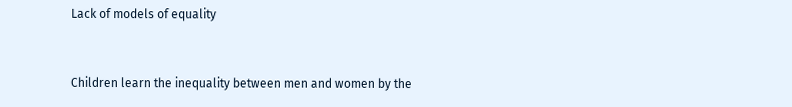Lack of models of equality


Children learn the inequality between men and women by the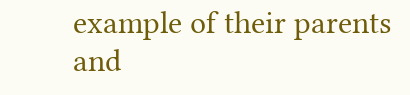example of their parents and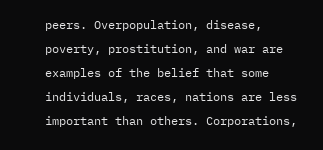peers. Overpopulation, disease, poverty, prostitution, and war are examples of the belief that some individuals, races, nations are less important than others. Corporations,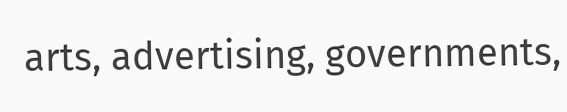arts, advertising, governments,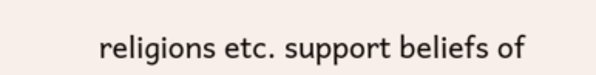religions etc. support beliefs of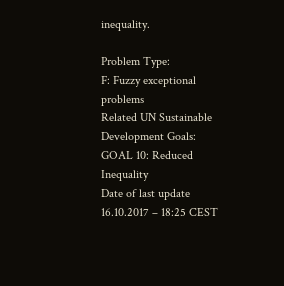inequality.

Problem Type:
F: Fuzzy exceptional problems
Related UN Sustainable Development Goals:
GOAL 10: Reduced Inequality
Date of last update
16.10.2017 – 18:25 CEST